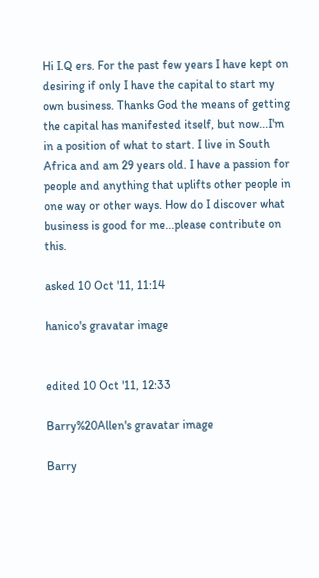Hi I.Q ers. For the past few years I have kept on desiring if only I have the capital to start my own business. Thanks God the means of getting the capital has manifested itself, but now...I'm in a position of what to start. I live in South Africa and am 29 years old. I have a passion for people and anything that uplifts other people in one way or other ways. How do I discover what business is good for me...please contribute on this.

asked 10 Oct '11, 11:14

hanico's gravatar image


edited 10 Oct '11, 12:33

Barry%20Allen's gravatar image

Barry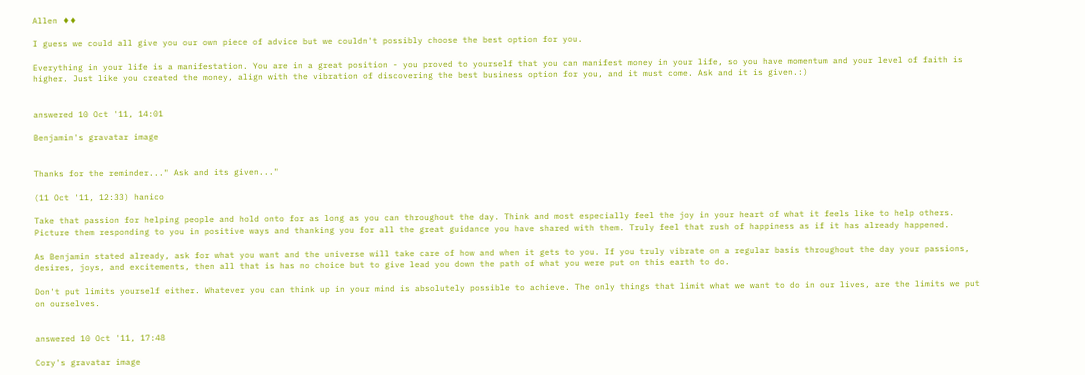Allen ♦♦

I guess we could all give you our own piece of advice but we couldn't possibly choose the best option for you.

Everything in your life is a manifestation. You are in a great position - you proved to yourself that you can manifest money in your life, so you have momentum and your level of faith is higher. Just like you created the money, align with the vibration of discovering the best business option for you, and it must come. Ask and it is given.:)


answered 10 Oct '11, 14:01

Benjamin's gravatar image


Thanks for the reminder..." Ask and its given..."

(11 Oct '11, 12:33) hanico

Take that passion for helping people and hold onto for as long as you can throughout the day. Think and most especially feel the joy in your heart of what it feels like to help others. Picture them responding to you in positive ways and thanking you for all the great guidance you have shared with them. Truly feel that rush of happiness as if it has already happened.

As Benjamin stated already, ask for what you want and the universe will take care of how and when it gets to you. If you truly vibrate on a regular basis throughout the day your passions, desires, joys, and excitements, then all that is has no choice but to give lead you down the path of what you were put on this earth to do.

Don't put limits yourself either. Whatever you can think up in your mind is absolutely possible to achieve. The only things that limit what we want to do in our lives, are the limits we put on ourselves.


answered 10 Oct '11, 17:48

Cory's gravatar image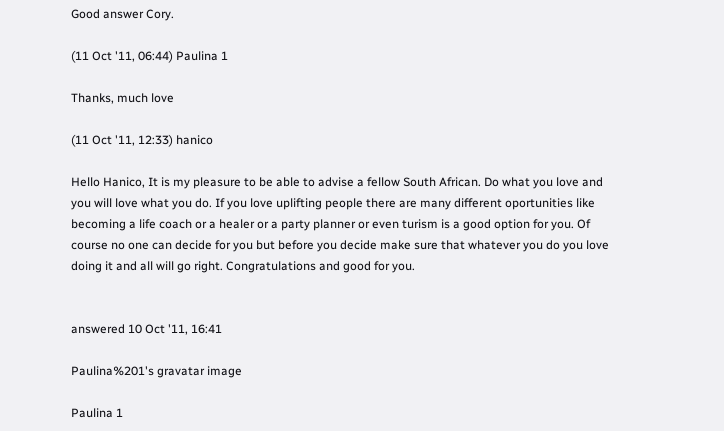Good answer Cory.

(11 Oct '11, 06:44) Paulina 1

Thanks, much love

(11 Oct '11, 12:33) hanico

Hello Hanico, It is my pleasure to be able to advise a fellow South African. Do what you love and you will love what you do. If you love uplifting people there are many different oportunities like becoming a life coach or a healer or a party planner or even turism is a good option for you. Of course no one can decide for you but before you decide make sure that whatever you do you love doing it and all will go right. Congratulations and good for you.


answered 10 Oct '11, 16:41

Paulina%201's gravatar image

Paulina 1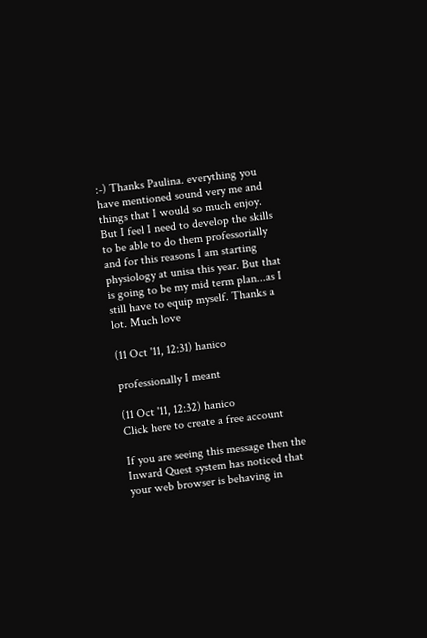:-) Thanks Paulina. everything you have mentioned sound very me and things that I would so much enjoy. But I feel I need to develop the skills to be able to do them professorially and for this reasons I am starting physiology at unisa this year. But that is going to be my mid term plan...as I still have to equip myself. Thanks a lot. Much love

(11 Oct '11, 12:31) hanico

professionally I meant

(11 Oct '11, 12:32) hanico
Click here to create a free account

If you are seeing this message then the Inward Quest system has noticed that your web browser is behaving in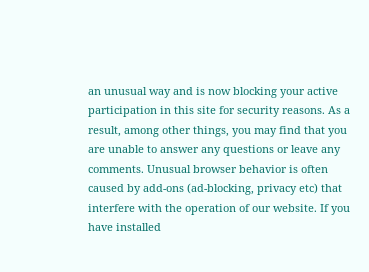an unusual way and is now blocking your active participation in this site for security reasons. As a result, among other things, you may find that you are unable to answer any questions or leave any comments. Unusual browser behavior is often caused by add-ons (ad-blocking, privacy etc) that interfere with the operation of our website. If you have installed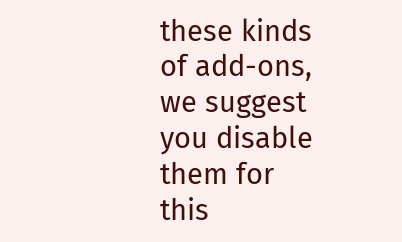these kinds of add-ons, we suggest you disable them for this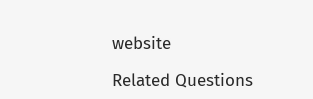website

Related Questions